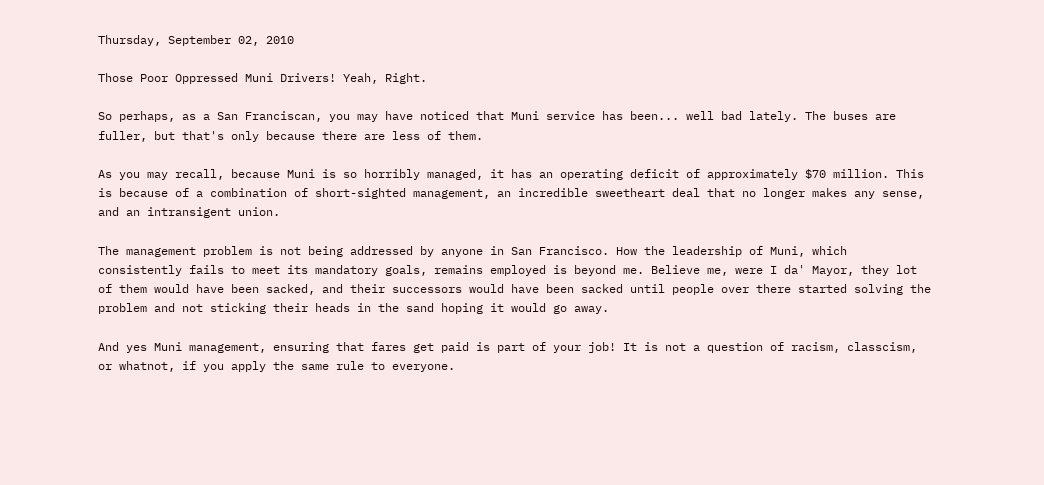Thursday, September 02, 2010

Those Poor Oppressed Muni Drivers! Yeah, Right.

So perhaps, as a San Franciscan, you may have noticed that Muni service has been... well bad lately. The buses are fuller, but that's only because there are less of them.

As you may recall, because Muni is so horribly managed, it has an operating deficit of approximately $70 million. This is because of a combination of short-sighted management, an incredible sweetheart deal that no longer makes any sense, and an intransigent union.

The management problem is not being addressed by anyone in San Francisco. How the leadership of Muni, which consistently fails to meet its mandatory goals, remains employed is beyond me. Believe me, were I da' Mayor, they lot of them would have been sacked, and their successors would have been sacked until people over there started solving the problem and not sticking their heads in the sand hoping it would go away.

And yes Muni management, ensuring that fares get paid is part of your job! It is not a question of racism, classcism, or whatnot, if you apply the same rule to everyone.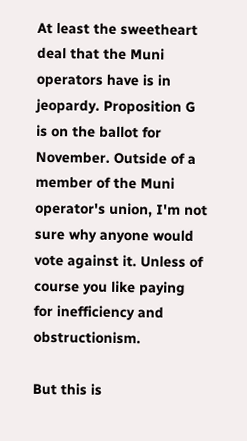At least the sweetheart deal that the Muni operators have is in jeopardy. Proposition G is on the ballot for November. Outside of a member of the Muni operator's union, I'm not sure why anyone would vote against it. Unless of course you like paying for inefficiency and obstructionism.

But this is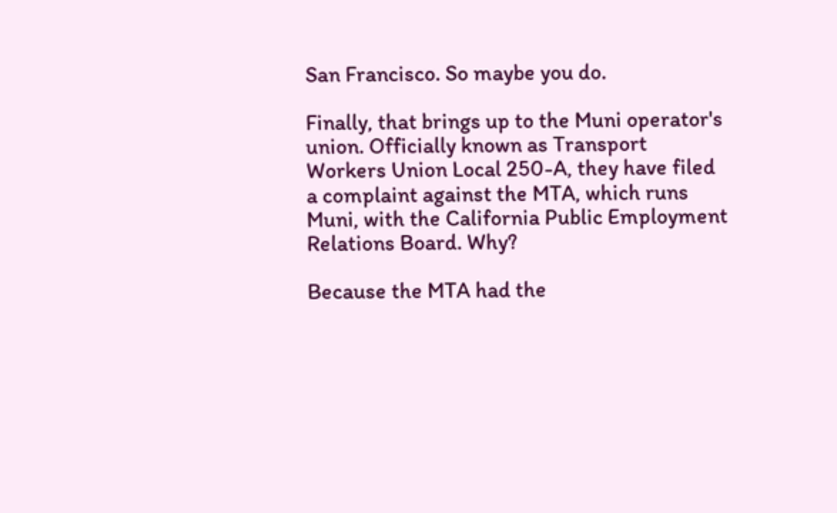San Francisco. So maybe you do.

Finally, that brings up to the Muni operator's union. Officially known as Transport Workers Union Local 250-A, they have filed a complaint against the MTA, which runs Muni, with the California Public Employment Relations Board. Why?

Because the MTA had the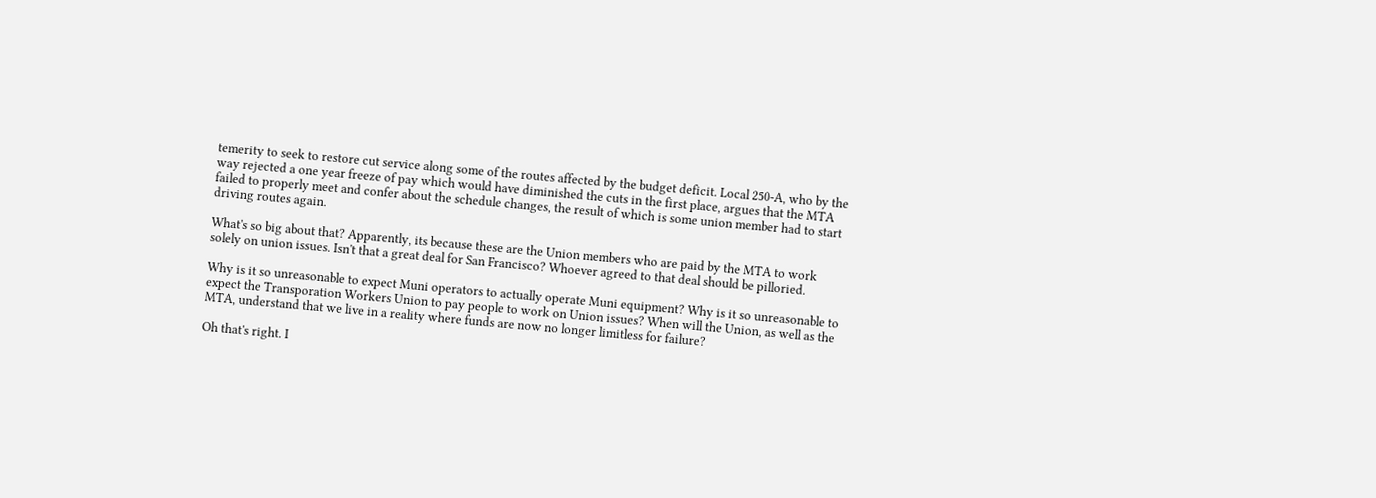temerity to seek to restore cut service along some of the routes affected by the budget deficit. Local 250-A, who by the way rejected a one year freeze of pay which would have diminished the cuts in the first place, argues that the MTA failed to properly meet and confer about the schedule changes, the result of which is some union member had to start driving routes again.

What's so big about that? Apparently, its because these are the Union members who are paid by the MTA to work solely on union issues. Isn't that a great deal for San Francisco? Whoever agreed to that deal should be pilloried.

Why is it so unreasonable to expect Muni operators to actually operate Muni equipment? Why is it so unreasonable to expect the Transporation Workers Union to pay people to work on Union issues? When will the Union, as well as the MTA, understand that we live in a reality where funds are now no longer limitless for failure?

Oh that's right. I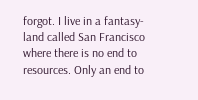forgot. I live in a fantasy-land called San Francisco where there is no end to resources. Only an end to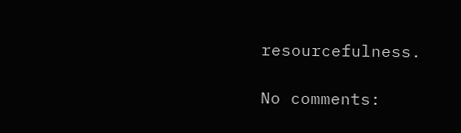resourcefulness.

No comments: